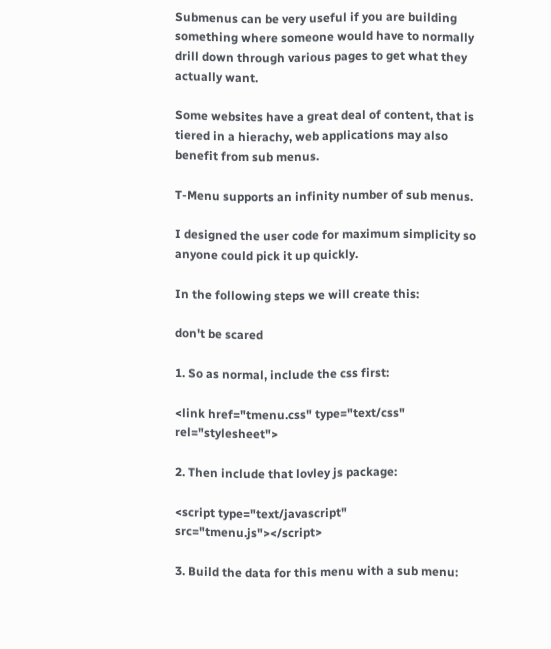Submenus can be very useful if you are building something where someone would have to normally drill down through various pages to get what they actually want.

Some websites have a great deal of content, that is tiered in a hierachy, web applications may also benefit from sub menus.

T-Menu supports an infinity number of sub menus.

I designed the user code for maximum simplicity so anyone could pick it up quickly.

In the following steps we will create this:

don't be scared

1. So as normal, include the css first:

<link href="tmenu.css" type="text/css" rel="stylesheet">

2. Then include that lovley js package:

<script type="text/javascript" src="tmenu.js"></script>

3. Build the data for this menu with a sub menu: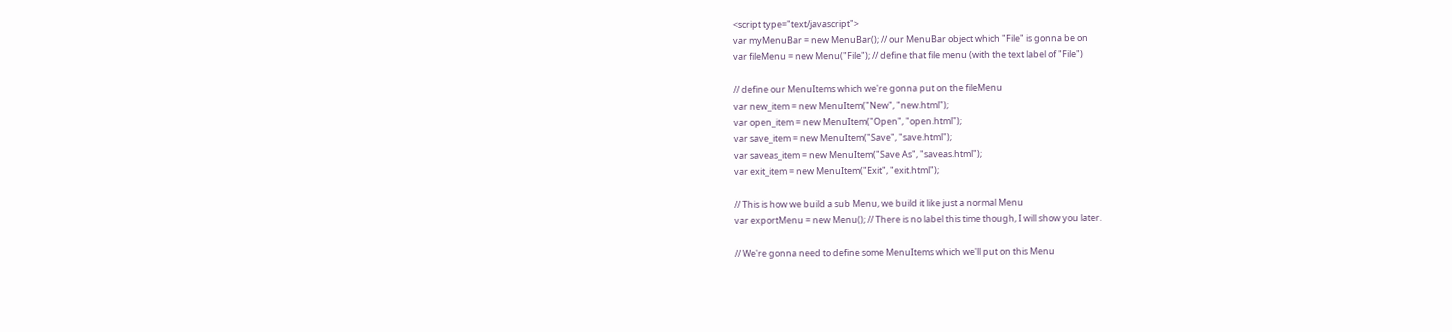<script type="text/javascript">
var myMenuBar = new MenuBar(); // our MenuBar object which "File" is gonna be on
var fileMenu = new Menu("File"); // define that file menu (with the text label of "File")

// define our MenuItems which we're gonna put on the fileMenu
var new_item = new MenuItem("New", "new.html");
var open_item = new MenuItem("Open", "open.html");
var save_item = new MenuItem("Save", "save.html");
var saveas_item = new MenuItem("Save As", "saveas.html");
var exit_item = new MenuItem("Exit", "exit.html");

// This is how we build a sub Menu, we build it like just a normal Menu
var exportMenu = new Menu(); // There is no label this time though, I will show you later.

// We're gonna need to define some MenuItems which we'll put on this Menu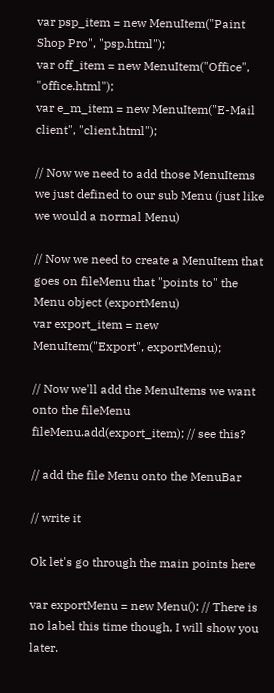var psp_item = new MenuItem("Paint Shop Pro", "psp.html");
var off_item = new MenuItem("Office", "office.html");
var e_m_item = new MenuItem("E-Mail client", "client.html");

// Now we need to add those MenuItems we just defined to our sub Menu (just like we would a normal Menu)

// Now we need to create a MenuItem that goes on fileMenu that "points to" the Menu object (exportMenu)
var export_item = new MenuItem("Export", exportMenu);

// Now we'll add the MenuItems we want onto the fileMenu
fileMenu.add(export_item); // see this?

// add the file Menu onto the MenuBar

// write it

Ok let's go through the main points here

var exportMenu = new Menu(); // There is no label this time though, I will show you later.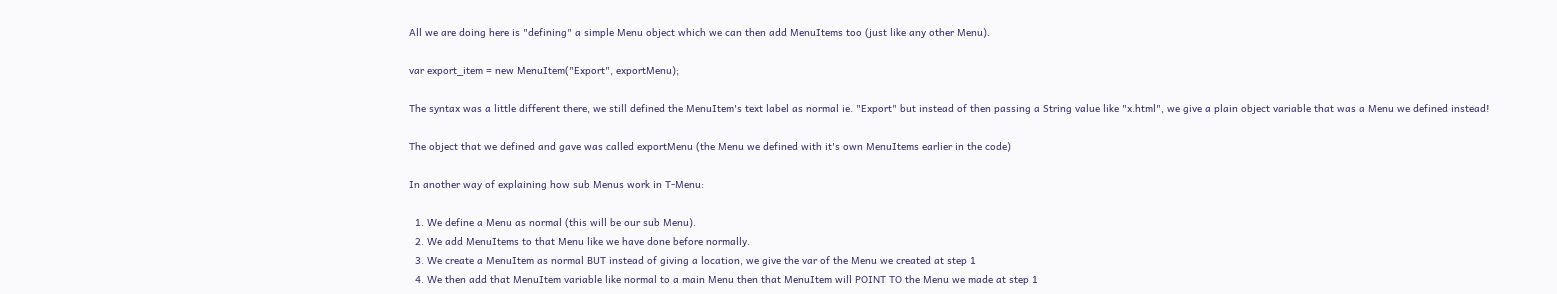All we are doing here is "defining" a simple Menu object which we can then add MenuItems too (just like any other Menu).

var export_item = new MenuItem("Export", exportMenu);

The syntax was a little different there, we still defined the MenuItem's text label as normal ie. "Export" but instead of then passing a String value like "x.html", we give a plain object variable that was a Menu we defined instead!

The object that we defined and gave was called exportMenu (the Menu we defined with it's own MenuItems earlier in the code)

In another way of explaining how sub Menus work in T-Menu:

  1. We define a Menu as normal (this will be our sub Menu).
  2. We add MenuItems to that Menu like we have done before normally.
  3. We create a MenuItem as normal BUT instead of giving a location, we give the var of the Menu we created at step 1
  4. We then add that MenuItem variable like normal to a main Menu then that MenuItem will POINT TO the Menu we made at step 1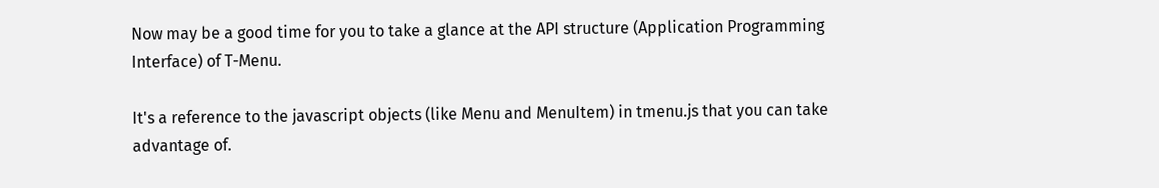Now may be a good time for you to take a glance at the API structure (Application Programming Interface) of T-Menu.

It's a reference to the javascript objects (like Menu and MenuItem) in tmenu.js that you can take advantage of.